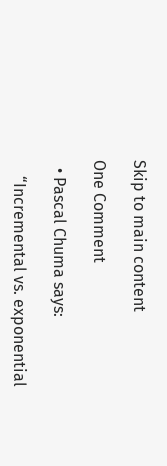Skip to main content

One Comment

  • Pascal Chuma says:

    “Incremental vs. exponential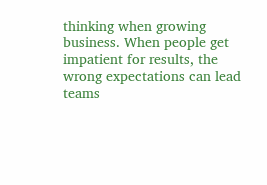thinking when growing business. When people get impatient for results, the wrong expectations can lead teams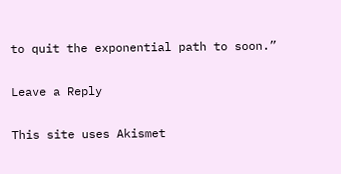to quit the exponential path to soon.”

Leave a Reply

This site uses Akismet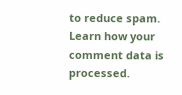to reduce spam. Learn how your comment data is processed.